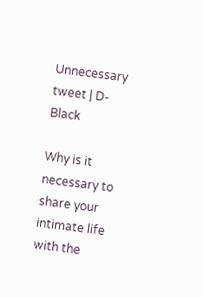Unnecessary tweet | D-Black

Why is it necessary to share your intimate life with the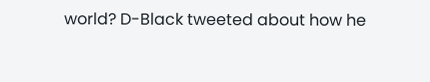world? D-Black tweeted about how he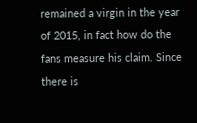remained a virgin in the year of 2015, in fact how do the fans measure his claim. Since there is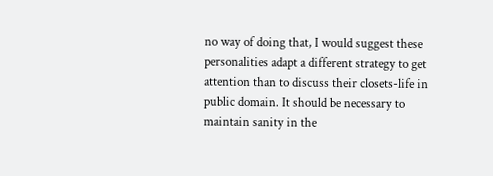no way of doing that, I would suggest these personalities adapt a different strategy to get attention than to discuss their closets-life in public domain. It should be necessary to maintain sanity in the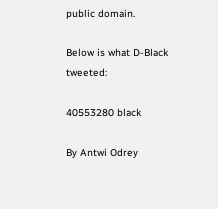public domain.

Below is what D-Black tweeted:

40553280 black

By Antwi Odrey